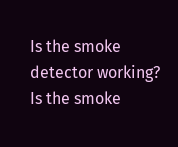Is the smoke detector working?
Is the smoke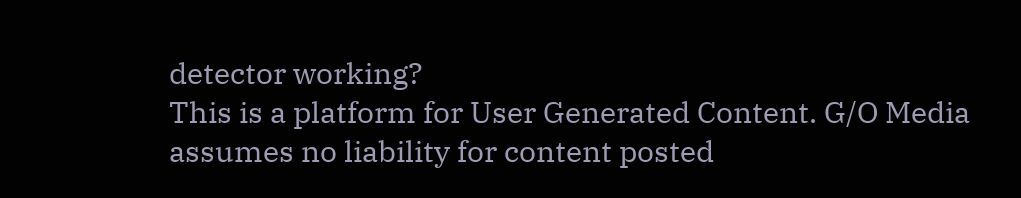detector working?
This is a platform for User Generated Content. G/O Media assumes no liability for content posted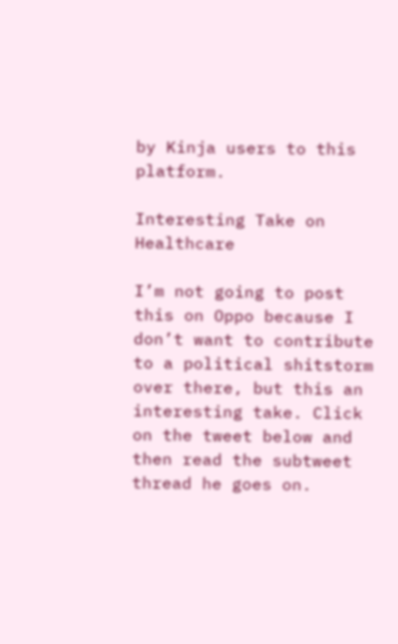by Kinja users to this platform.

Interesting Take on Healthcare

I’m not going to post this on Oppo because I don’t want to contribute to a political shitstorm over there, but this an interesting take. Click on the tweet below and then read the subtweet thread he goes on.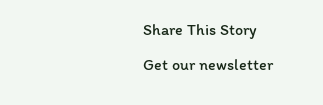Share This Story

Get our newsletter